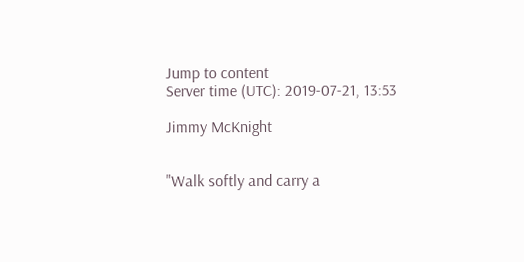Jump to content
Server time (UTC): 2019-07-21, 13:53

Jimmy McKnight


"Walk softly and carry a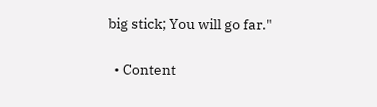big stick; You will go far."

  • Content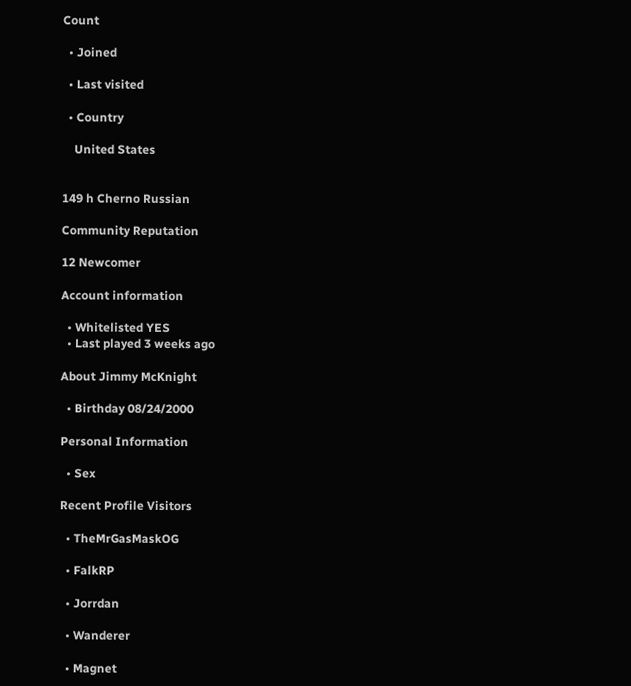Count

  • Joined

  • Last visited

  • Country

    United States


149 h Cherno Russian

Community Reputation

12 Newcomer

Account information

  • Whitelisted YES
  • Last played 3 weeks ago

About Jimmy McKnight

  • Birthday 08/24/2000

Personal Information

  • Sex

Recent Profile Visitors

  • TheMrGasMaskOG

  • FalkRP

  • Jorrdan

  • Wanderer

  • Magnet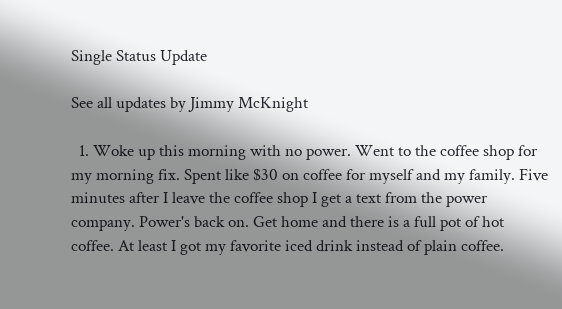Single Status Update

See all updates by Jimmy McKnight

  1. Woke up this morning with no power. Went to the coffee shop for my morning fix. Spent like $30 on coffee for myself and my family. Five minutes after I leave the coffee shop I get a text from the power company. Power's back on. Get home and there is a full pot of hot coffee. At least I got my favorite iced drink instead of plain coffee.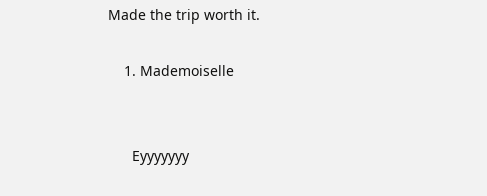Made the trip worth it.

    1. Mademoiselle


      Eyyyyyyy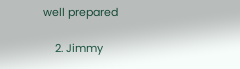well prepared

    2. Jimmy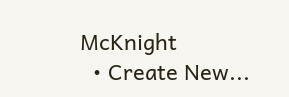McKnight
  • Create New...